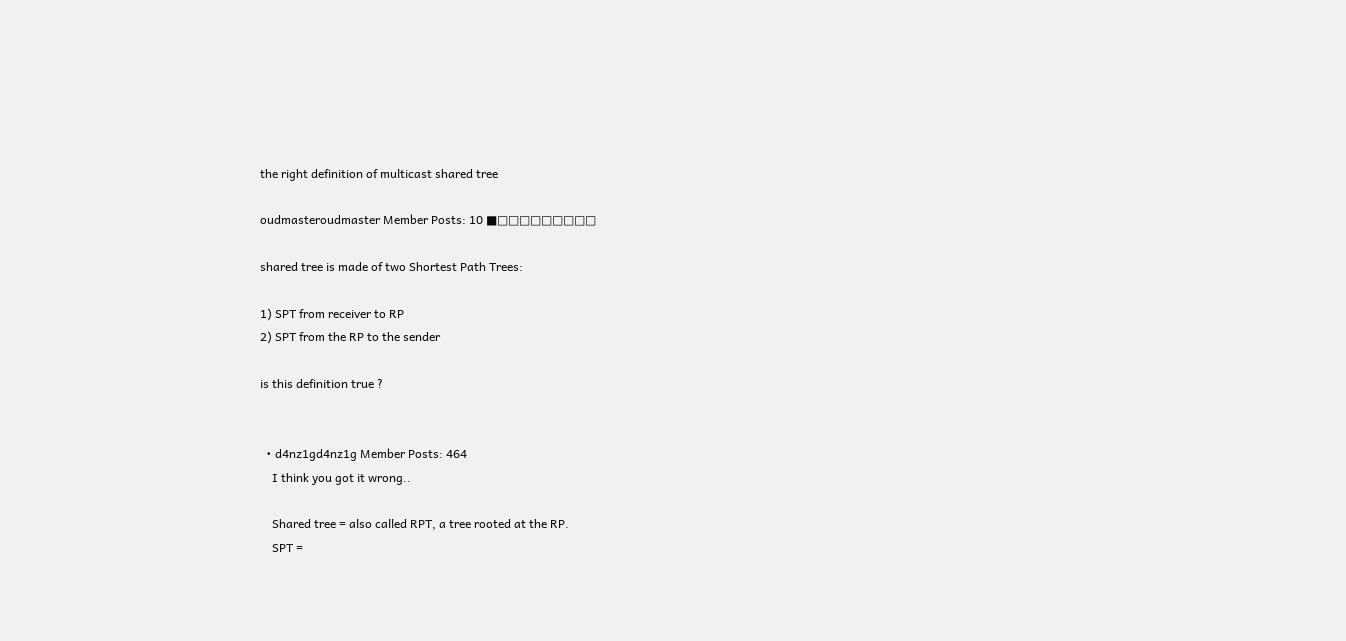the right definition of multicast shared tree

oudmasteroudmaster Member Posts: 10 ■□□□□□□□□□

shared tree is made of two Shortest Path Trees:

1) SPT from receiver to RP
2) SPT from the RP to the sender

is this definition true ?


  • d4nz1gd4nz1g Member Posts: 464
    I think you got it wrong..

    Shared tree = also called RPT, a tree rooted at the RP.
    SPT =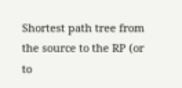Shortest path tree from the source to the RP (or to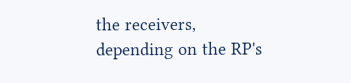the receivers, depending on the RP's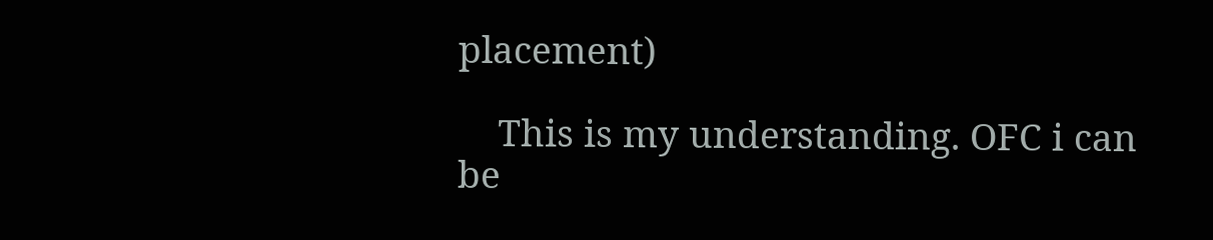placement)

    This is my understanding. OFC i can be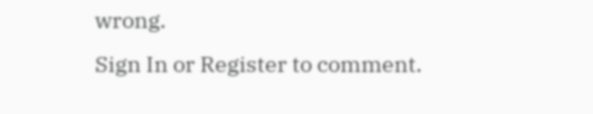wrong.
Sign In or Register to comment.